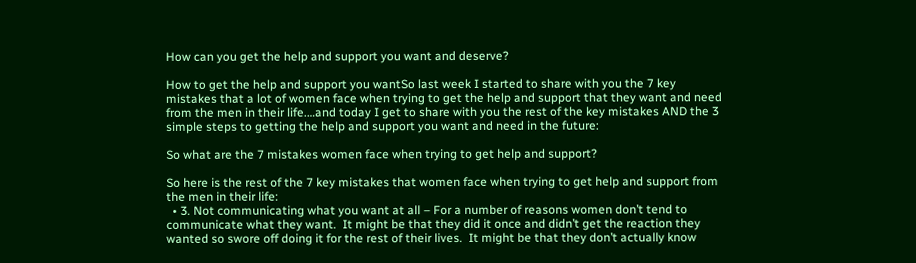How can you get the help and support you want and deserve?

How to get the help and support you wantSo last week I started to share with you the 7 key mistakes that a lot of women face when trying to get the help and support that they want and need from the men in their life.…and today I get to share with you the rest of the key mistakes AND the 3 simple steps to getting the help and support you want and need in the future:

So what are the 7 mistakes women face when trying to get help and support?

So here is the rest of the 7 key mistakes that women face when trying to get help and support from the men in their life:
  • 3. Not communicating what you want at all – For a number of reasons women don’t tend to communicate what they want.  It might be that they did it once and didn’t get the reaction they wanted so swore off doing it for the rest of their lives.  It might be that they don’t actually know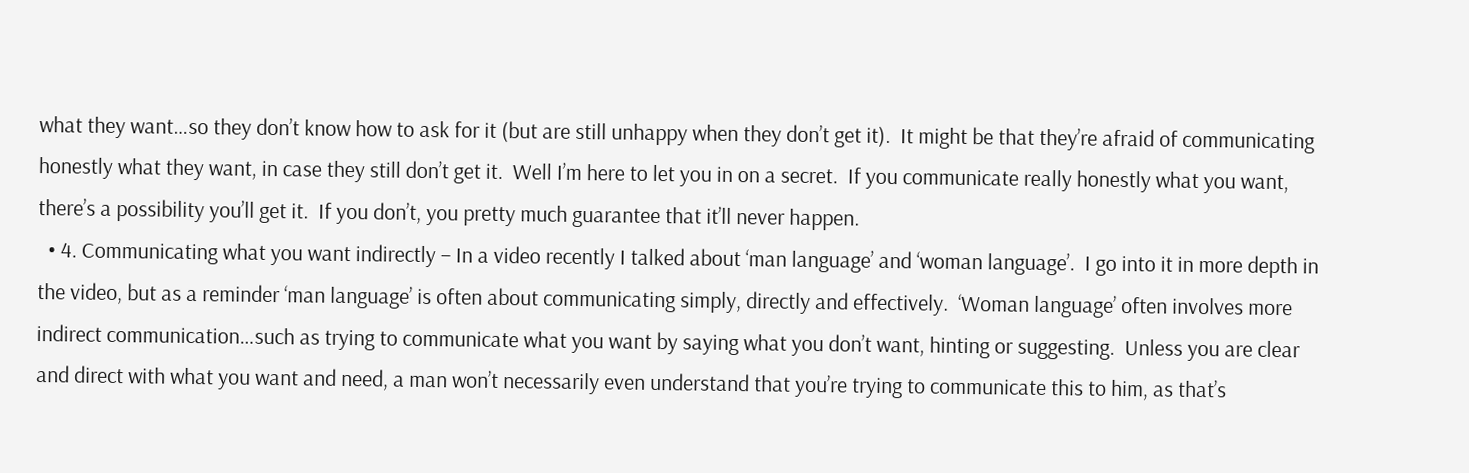what they want…so they don’t know how to ask for it (but are still unhappy when they don’t get it).  It might be that they’re afraid of communicating honestly what they want, in case they still don’t get it.  Well I’m here to let you in on a secret.  If you communicate really honestly what you want, there’s a possibility you’ll get it.  If you don’t, you pretty much guarantee that it’ll never happen.
  • 4. Communicating what you want indirectly – In a video recently I talked about ‘man language’ and ‘woman language’.  I go into it in more depth in the video, but as a reminder ‘man language’ is often about communicating simply, directly and effectively.  ‘Woman language’ often involves more indirect communication…such as trying to communicate what you want by saying what you don’t want, hinting or suggesting.  Unless you are clear and direct with what you want and need, a man won’t necessarily even understand that you’re trying to communicate this to him, as that’s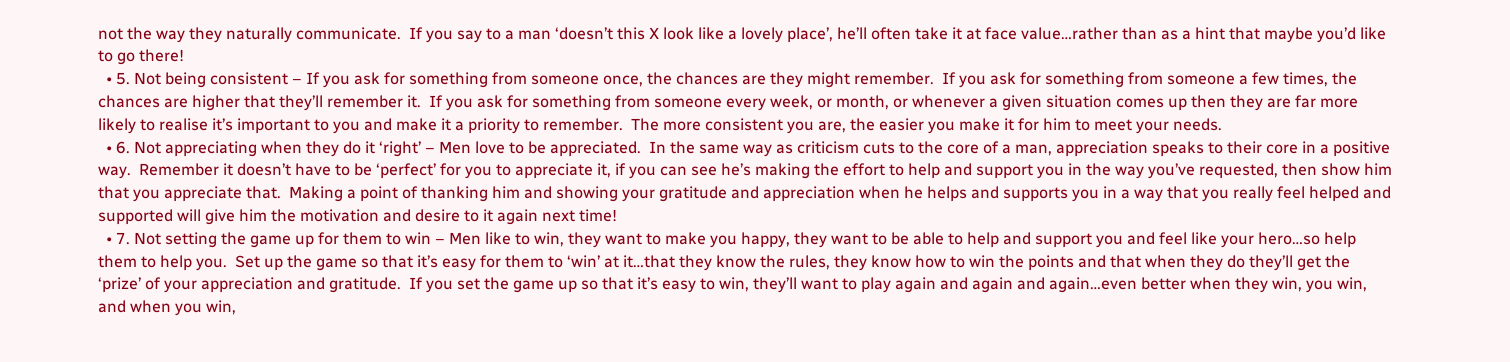not the way they naturally communicate.  If you say to a man ‘doesn’t this X look like a lovely place’, he’ll often take it at face value…rather than as a hint that maybe you’d like to go there!
  • 5. Not being consistent – If you ask for something from someone once, the chances are they might remember.  If you ask for something from someone a few times, the chances are higher that they’ll remember it.  If you ask for something from someone every week, or month, or whenever a given situation comes up then they are far more likely to realise it’s important to you and make it a priority to remember.  The more consistent you are, the easier you make it for him to meet your needs.
  • 6. Not appreciating when they do it ‘right’ – Men love to be appreciated.  In the same way as criticism cuts to the core of a man, appreciation speaks to their core in a positive way.  Remember it doesn’t have to be ‘perfect’ for you to appreciate it, if you can see he’s making the effort to help and support you in the way you’ve requested, then show him that you appreciate that.  Making a point of thanking him and showing your gratitude and appreciation when he helps and supports you in a way that you really feel helped and supported will give him the motivation and desire to it again next time!
  • 7. Not setting the game up for them to win – Men like to win, they want to make you happy, they want to be able to help and support you and feel like your hero…so help them to help you.  Set up the game so that it’s easy for them to ‘win’ at it…that they know the rules, they know how to win the points and that when they do they’ll get the ‘prize’ of your appreciation and gratitude.  If you set the game up so that it’s easy to win, they’ll want to play again and again and again…even better when they win, you win, and when you win,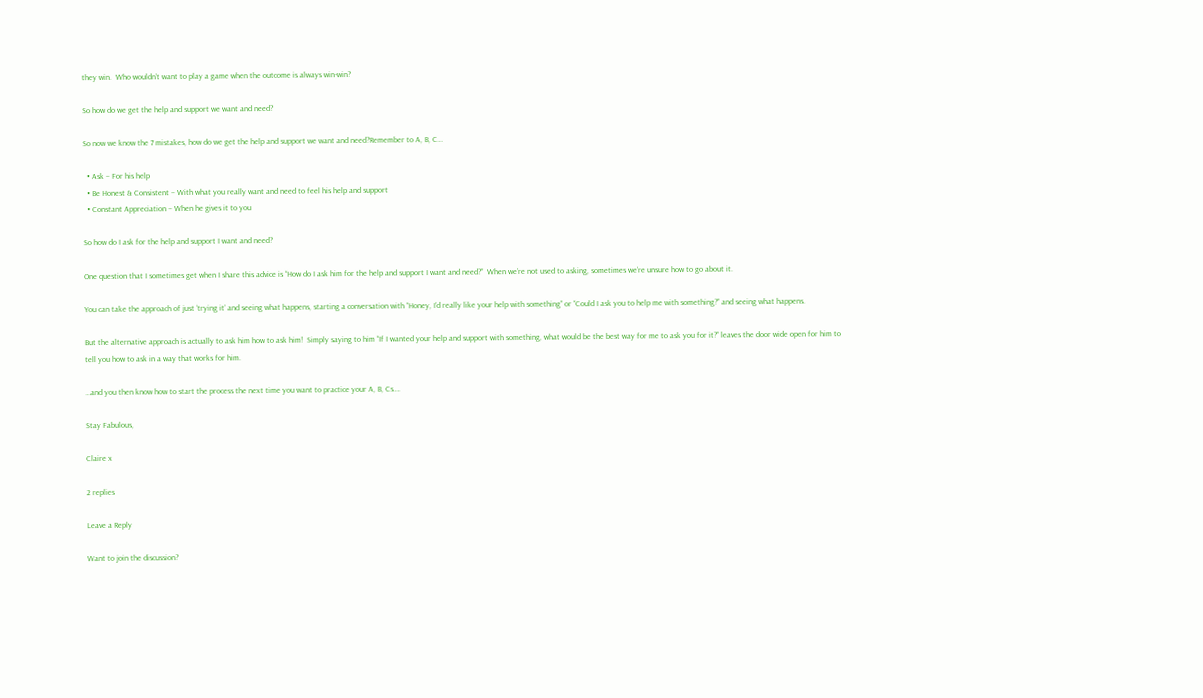they win.  Who wouldn’t want to play a game when the outcome is always win-win?

So how do we get the help and support we want and need?

So now we know the 7 mistakes, how do we get the help and support we want and need?Remember to A, B, C…

  • Ask – For his help
  • Be Honest & Consistent – With what you really want and need to feel his help and support
  • Constant Appreciation – When he gives it to you

So how do I ask for the help and support I want and need?

One question that I sometimes get when I share this advice is “How do I ask him for the help and support I want and need?”  When we’re not used to asking, sometimes we’re unsure how to go about it.

You can take the approach of just ‘trying it’ and seeing what happens, starting a conversation with “Honey, I’d really like your help with something” or “Could I ask you to help me with something?” and seeing what happens.

But the alternative approach is actually to ask him how to ask him!  Simply saying to him “If I wanted your help and support with something, what would be the best way for me to ask you for it?” leaves the door wide open for him to tell you how to ask in a way that works for him.

…and you then know how to start the process the next time you want to practice your A, B, Cs….

Stay Fabulous,

Claire x

2 replies

Leave a Reply

Want to join the discussion?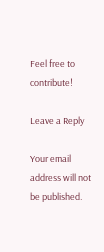Feel free to contribute!

Leave a Reply

Your email address will not be published.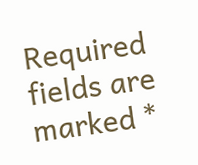Required fields are marked *